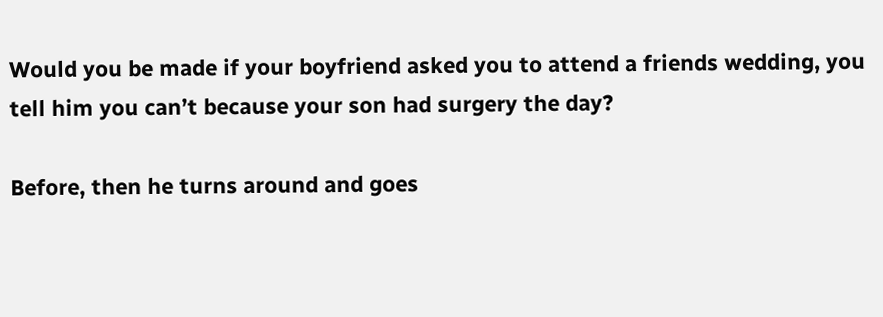Would you be made if your boyfriend asked you to attend a friends wedding, you tell him you can’t because your son had surgery the day?

Before, then he turns around and goes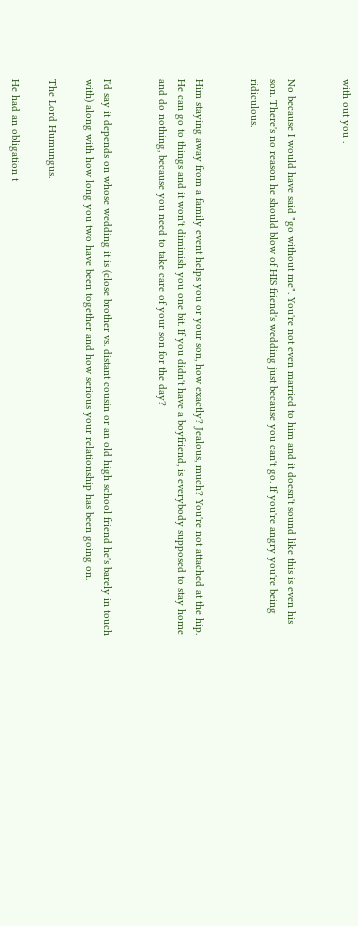with out you .


No because I would have said "go without me". You're not even married to him and it doesn't sound like this is even his son. There's no reason he should blow of HIS friend's wedding just because you can't go. If you're angry you're being ridiculous.


Him staying away from a family event helps you or your son, how exactly? Jealous, much? You're not attached at the hip. He can go to things and it won't diminish you one bit. If you didn't have a boyfriend, is everybody supposed to stay home and do nothing, because you need to take care of your son for the day?


I'd say it depends on whose wedding it is (close brother vs. distant cousin or an old high school friend he's barely in touch with) along with how long you two have been together and how serious your relationship has been going on.

The Lord Humungus.

He had an obligation t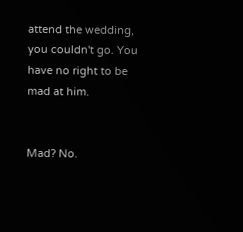attend the wedding, you couldn't go. You have no right to be mad at him.


Mad? No.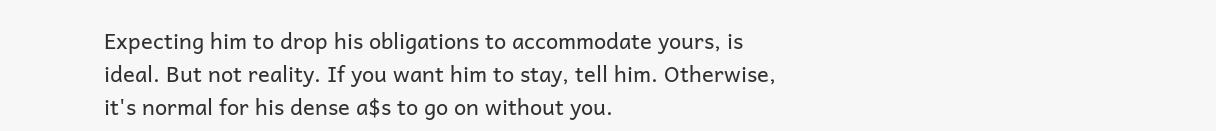Expecting him to drop his obligations to accommodate yours, is ideal. But not reality. If you want him to stay, tell him. Otherwise, it's normal for his dense a$s to go on without you.